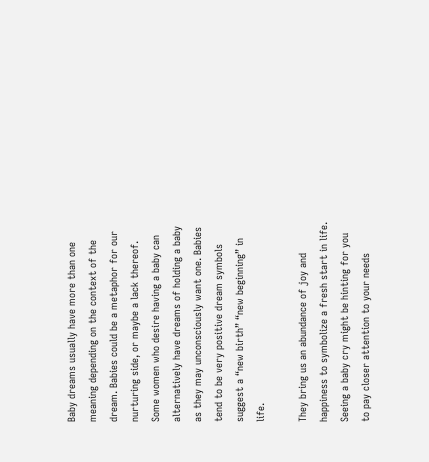Baby dreams usually have more than one meaning depending on the context of the dream. Babies could be a metaphor for our nurturing side, or maybe a lack thereof. Some women who desire having a baby can alternatively have dreams of holding a baby as they may unconsciously want one. Babies tend to be very positive dream symbols suggest a “new birth” “new beginning” in life.

They bring us an abundance of joy and happiness to symbolize a fresh start in life. Seeing a baby cry might be hinting for you to pay closer attention to your needs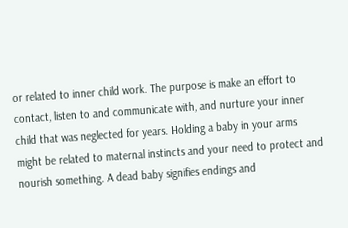or related to inner child work. The purpose is make an effort to contact, listen to and communicate with, and nurture your inner child that was neglected for years. Holding a baby in your arms might be related to maternal instincts and your need to protect and nourish something. A dead baby signifies endings and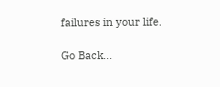failures in your life.

Go Back...